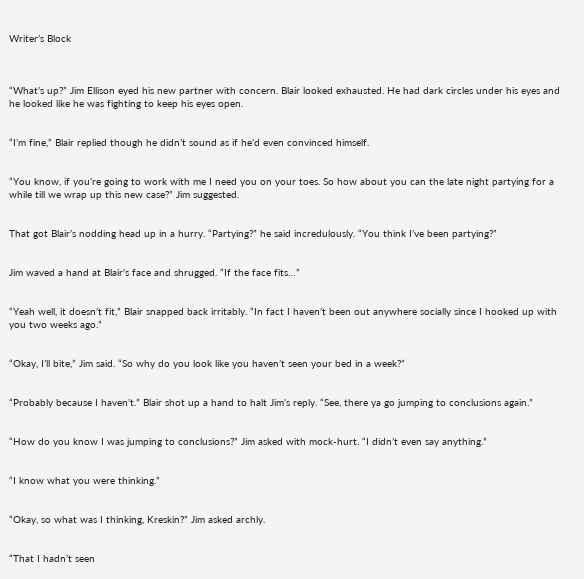Writer’s Block



“What’s up?” Jim Ellison eyed his new partner with concern. Blair looked exhausted. He had dark circles under his eyes and he looked like he was fighting to keep his eyes open.


“I’m fine,” Blair replied though he didn’t sound as if he’d even convinced himself.


“You know, if you’re going to work with me I need you on your toes. So how about you can the late night partying for a while till we wrap up this new case?” Jim suggested.


That got Blair’s nodding head up in a hurry. “Partying?” he said incredulously. “You think I’ve been partying?”


Jim waved a hand at Blair’s face and shrugged. “If the face fits…”


“Yeah well, it doesn’t fit,” Blair snapped back irritably. “In fact I haven’t been out anywhere socially since I hooked up with you two weeks ago.”


“Okay, I’ll bite,” Jim said. “So why do you look like you haven’t seen your bed in a week?”


“Probably because I haven’t.” Blair shot up a hand to halt Jim’s reply. “See, there ya go jumping to conclusions again.”


“How do you know I was jumping to conclusions?” Jim asked with mock-hurt. “I didn’t even say anything.”


“I know what you were thinking.”


“Okay, so what was I thinking, Kreskin?” Jim asked archly.


“That I hadn’t seen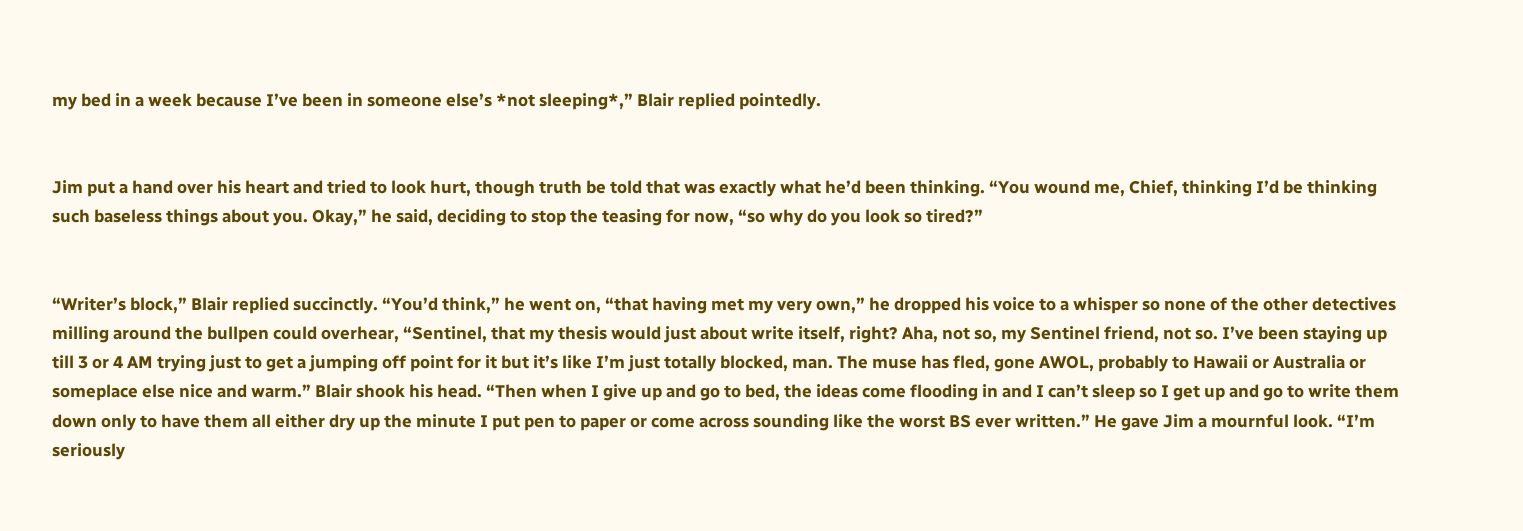my bed in a week because I’ve been in someone else’s *not sleeping*,” Blair replied pointedly.


Jim put a hand over his heart and tried to look hurt, though truth be told that was exactly what he’d been thinking. “You wound me, Chief, thinking I’d be thinking such baseless things about you. Okay,” he said, deciding to stop the teasing for now, “so why do you look so tired?”


“Writer’s block,” Blair replied succinctly. “You’d think,” he went on, “that having met my very own,” he dropped his voice to a whisper so none of the other detectives milling around the bullpen could overhear, “Sentinel, that my thesis would just about write itself, right? Aha, not so, my Sentinel friend, not so. I’ve been staying up till 3 or 4 AM trying just to get a jumping off point for it but it’s like I’m just totally blocked, man. The muse has fled, gone AWOL, probably to Hawaii or Australia or someplace else nice and warm.” Blair shook his head. “Then when I give up and go to bed, the ideas come flooding in and I can’t sleep so I get up and go to write them down only to have them all either dry up the minute I put pen to paper or come across sounding like the worst BS ever written.” He gave Jim a mournful look. “I’m seriously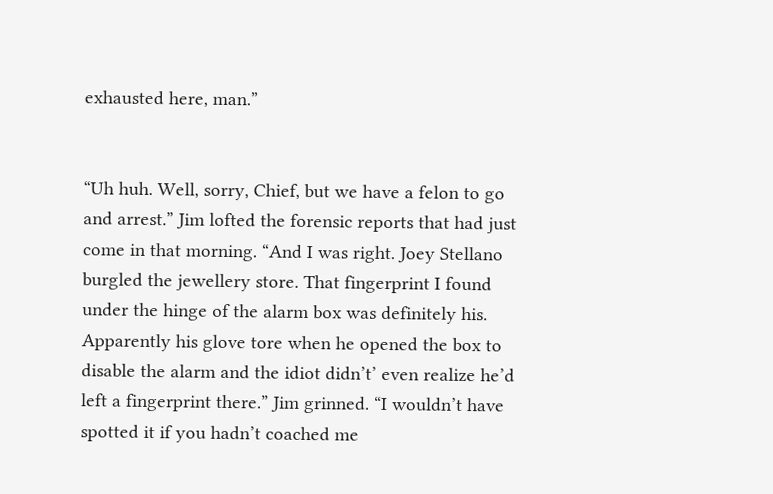exhausted here, man.”


“Uh huh. Well, sorry, Chief, but we have a felon to go and arrest.” Jim lofted the forensic reports that had just come in that morning. “And I was right. Joey Stellano burgled the jewellery store. That fingerprint I found under the hinge of the alarm box was definitely his. Apparently his glove tore when he opened the box to disable the alarm and the idiot didn’t’ even realize he’d left a fingerprint there.” Jim grinned. “I wouldn’t have spotted it if you hadn’t coached me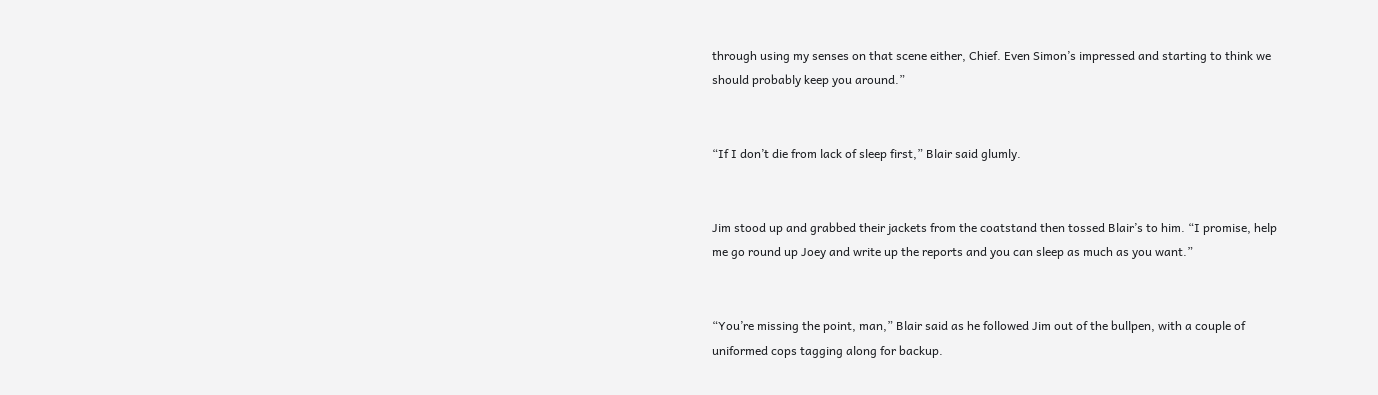through using my senses on that scene either, Chief. Even Simon’s impressed and starting to think we should probably keep you around.”


“If I don’t die from lack of sleep first,” Blair said glumly.


Jim stood up and grabbed their jackets from the coatstand then tossed Blair’s to him. “I promise, help me go round up Joey and write up the reports and you can sleep as much as you want.”


“You’re missing the point, man,” Blair said as he followed Jim out of the bullpen, with a couple of uniformed cops tagging along for backup.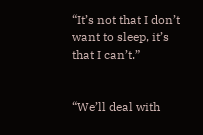“It’s not that I don’t want to sleep, it’s that I can’t.”


“We’ll deal with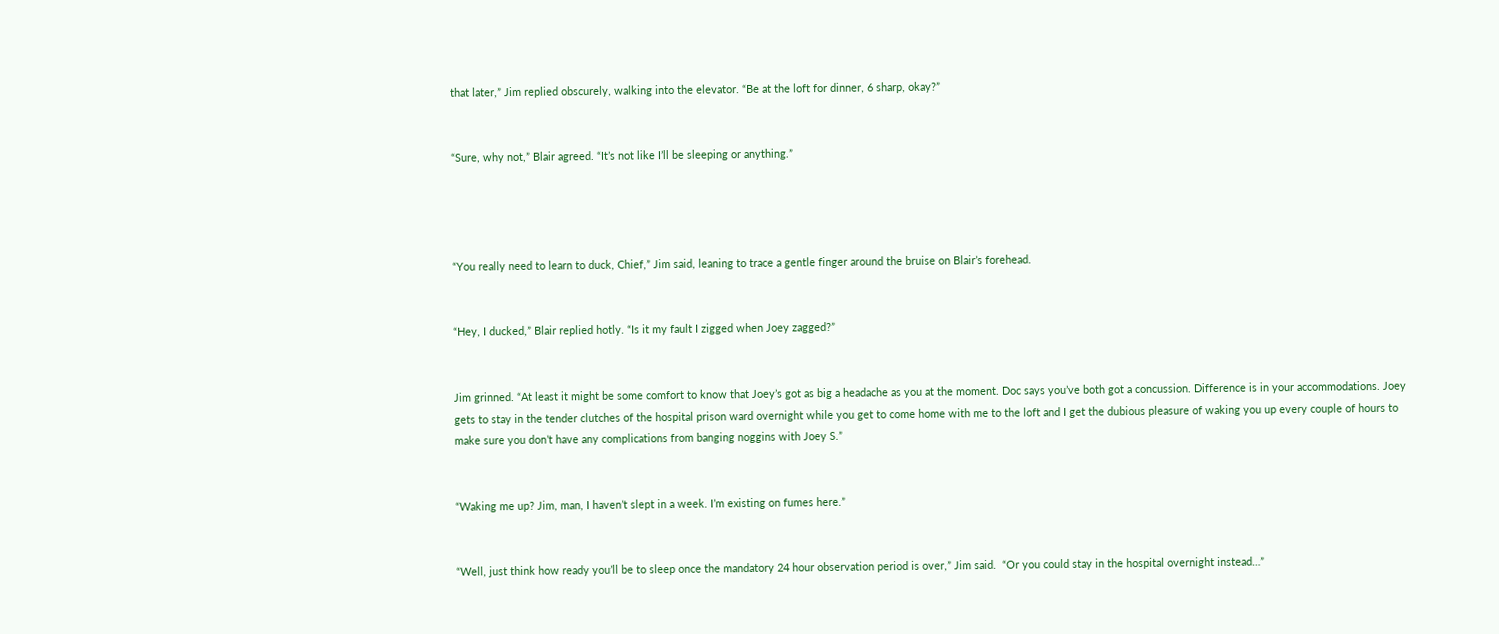that later,” Jim replied obscurely, walking into the elevator. “Be at the loft for dinner, 6 sharp, okay?”


“Sure, why not,” Blair agreed. “It’s not like I’ll be sleeping or anything.”




“You really need to learn to duck, Chief,” Jim said, leaning to trace a gentle finger around the bruise on Blair’s forehead.


“Hey, I ducked,” Blair replied hotly. “Is it my fault I zigged when Joey zagged?”


Jim grinned. “At least it might be some comfort to know that Joey’s got as big a headache as you at the moment. Doc says you’ve both got a concussion. Difference is in your accommodations. Joey gets to stay in the tender clutches of the hospital prison ward overnight while you get to come home with me to the loft and I get the dubious pleasure of waking you up every couple of hours to make sure you don’t have any complications from banging noggins with Joey S.”


“Waking me up? Jim, man, I haven’t slept in a week. I’m existing on fumes here.”


“Well, just think how ready you’ll be to sleep once the mandatory 24 hour observation period is over,” Jim said.  “Or you could stay in the hospital overnight instead…”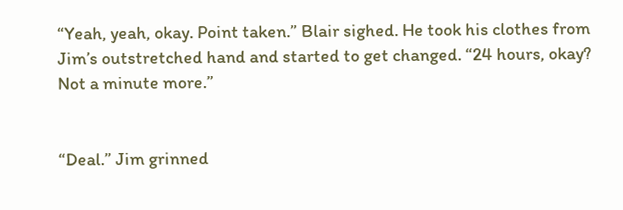“Yeah, yeah, okay. Point taken.” Blair sighed. He took his clothes from Jim’s outstretched hand and started to get changed. “24 hours, okay? Not a minute more.”


“Deal.” Jim grinned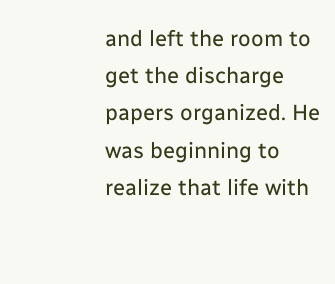and left the room to get the discharge papers organized. He was beginning to realize that life with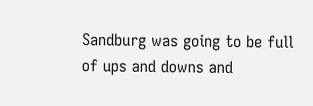Sandburg was going to be full of ups and downs and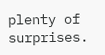plenty of surprises.